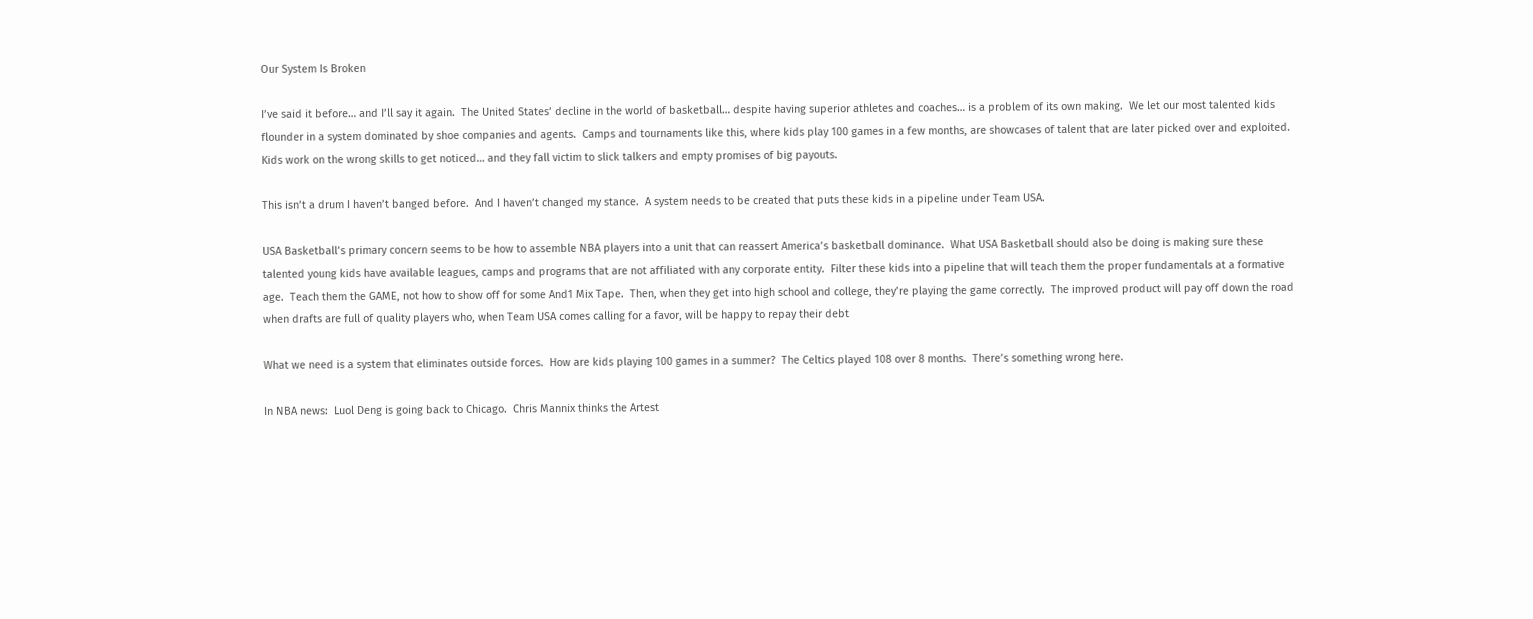Our System Is Broken

I’ve said it before… and I’ll say it again.  The United States’ decline in the world of basketball… despite having superior athletes and coaches… is a problem of its own making.  We let our most talented kids flounder in a system dominated by shoe companies and agents.  Camps and tournaments like this, where kids play 100 games in a few months, are showcases of talent that are later picked over and exploited.  Kids work on the wrong skills to get noticed… and they fall victim to slick talkers and empty promises of big payouts.

This isn’t a drum I haven’t banged before.  And I haven’t changed my stance.  A system needs to be created that puts these kids in a pipeline under Team USA.

USA Basketball’s primary concern seems to be how to assemble NBA players into a unit that can reassert America’s basketball dominance.  What USA Basketball should also be doing is making sure these talented young kids have available leagues, camps and programs that are not affiliated with any corporate entity.  Filter these kids into a pipeline that will teach them the proper fundamentals at a formative age.  Teach them the GAME, not how to show off for some And1 Mix Tape.  Then, when they get into high school and college, they’re playing the game correctly.  The improved product will pay off down the road when drafts are full of quality players who, when Team USA comes calling for a favor, will be happy to repay their debt

What we need is a system that eliminates outside forces.  How are kids playing 100 games in a summer?  The Celtics played 108 over 8 months.  There’s something wrong here.

In NBA news:  Luol Deng is going back to Chicago.  Chris Mannix thinks the Artest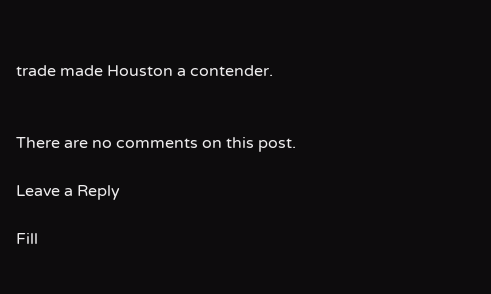trade made Houston a contender.


There are no comments on this post.

Leave a Reply

Fill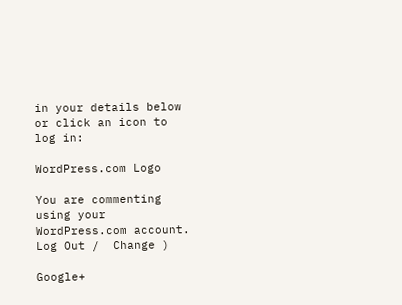in your details below or click an icon to log in:

WordPress.com Logo

You are commenting using your WordPress.com account. Log Out /  Change )

Google+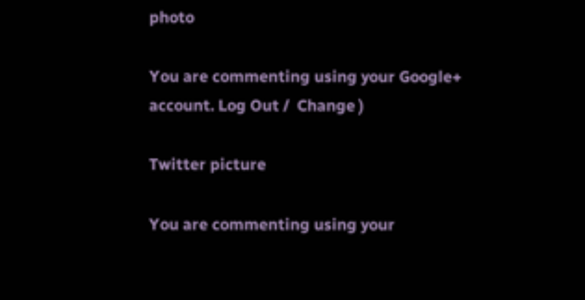photo

You are commenting using your Google+ account. Log Out /  Change )

Twitter picture

You are commenting using your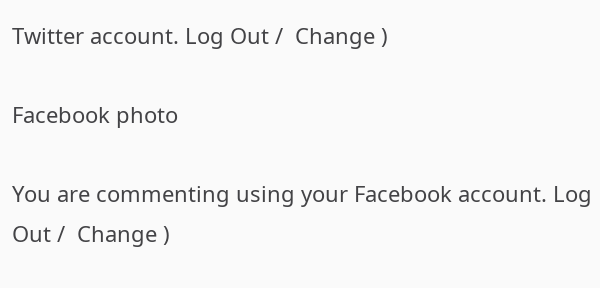Twitter account. Log Out /  Change )

Facebook photo

You are commenting using your Facebook account. Log Out /  Change )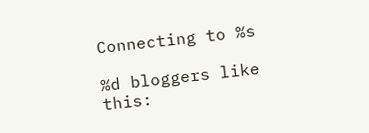Connecting to %s

%d bloggers like this: